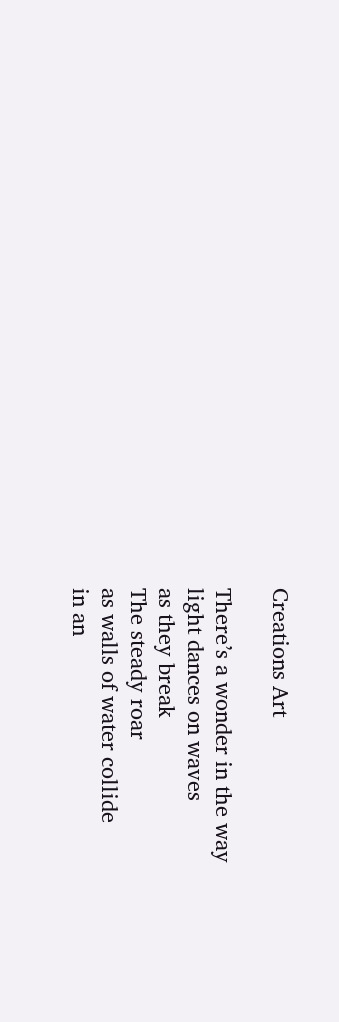Creations Art

There’s a wonder in the way
light dances on waves
as they break
The steady roar
as walls of water collide
in an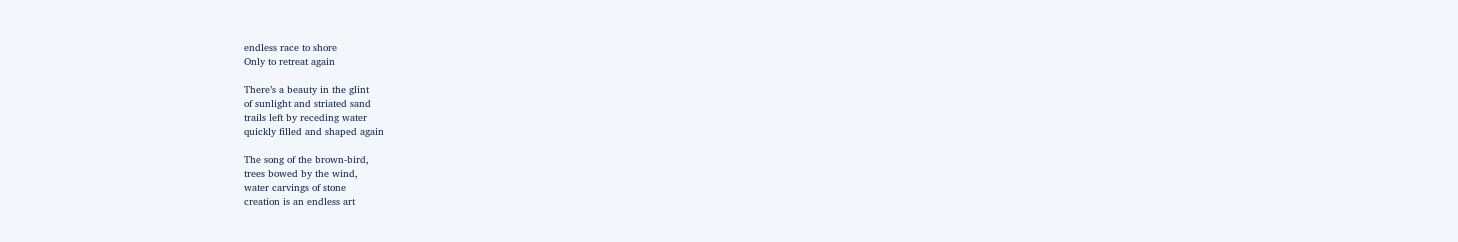endless race to shore
Only to retreat again

There’s a beauty in the glint
of sunlight and striated sand
trails left by receding water
quickly filled and shaped again

The song of the brown-bird,
trees bowed by the wind,
water carvings of stone
creation is an endless art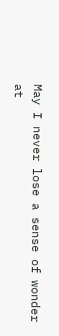May I never lose a sense of wonder
at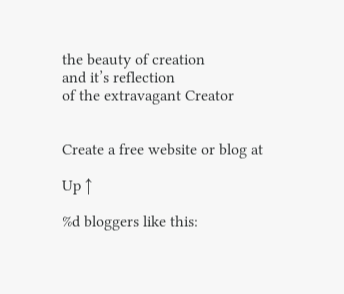the beauty of creation
and it’s reflection
of the extravagant Creator


Create a free website or blog at

Up ↑

%d bloggers like this: